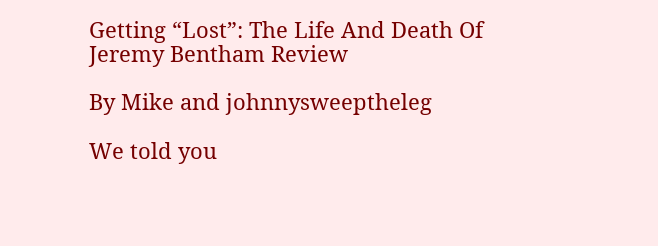Getting “Lost”: The Life And Death Of Jeremy Bentham Review

By Mike and johnnysweeptheleg

We told you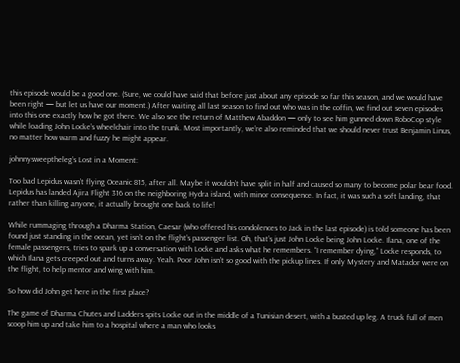this episode would be a good one. (Sure, we could have said that before just about any episode so far this season, and we would have been right — but let us have our moment.) After waiting all last season to find out who was in the coffin, we find out seven episodes into this one exactly how he got there. We also see the return of Matthew Abaddon — only to see him gunned down RoboCop style while loading John Locke’s wheelchair into the trunk. Most importantly, we’re also reminded that we should never trust Benjamin Linus, no matter how warm and fuzzy he might appear.

johnnysweeptheleg’s Lost in a Moment:

Too bad Lepidus wasn’t flying Oceanic 815, after all. Maybe it wouldn’t have split in half and caused so many to become polar bear food. Lepidus has landed Ajira Flight 316 on the neighboring Hydra island, with minor consequence. In fact, it was such a soft landing, that rather than killing anyone, it actually brought one back to life!

While rummaging through a Dharma Station, Caesar (who offered his condolences to Jack in the last episode) is told someone has been found just standing in the ocean, yet isn’t on the flight’s passenger list. Oh, that’s just John Locke being John Locke. Ilana, one of the female passengers, tries to spark up a conversation with Locke and asks what he remembers. “I remember dying,” Locke responds, to which Ilana gets creeped out and turns away. Yeah. Poor John isn’t so good with the pickup lines. If only Mystery and Matador were on the flight, to help mentor and wing with him.

So how did John get here in the first place?

The game of Dharma Chutes and Ladders spits Locke out in the middle of a Tunisian desert, with a busted up leg. A truck full of men scoop him up and take him to a hospital where a man who looks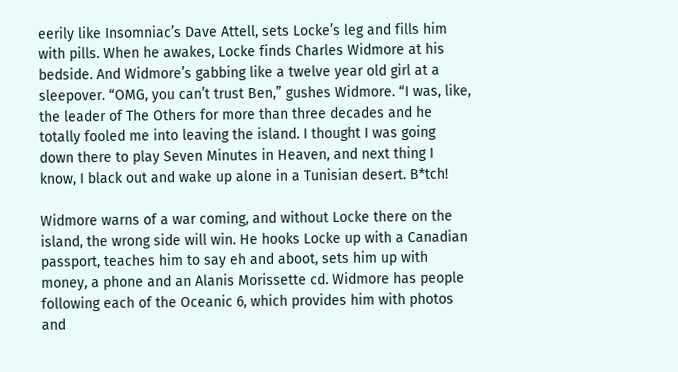eerily like Insomniac’s Dave Attell, sets Locke’s leg and fills him with pills. When he awakes, Locke finds Charles Widmore at his bedside. And Widmore’s gabbing like a twelve year old girl at a sleepover. “OMG, you can’t trust Ben,” gushes Widmore. “I was, like, the leader of The Others for more than three decades and he totally fooled me into leaving the island. I thought I was going down there to play Seven Minutes in Heaven, and next thing I know, I black out and wake up alone in a Tunisian desert. B*tch!

Widmore warns of a war coming, and without Locke there on the island, the wrong side will win. He hooks Locke up with a Canadian passport, teaches him to say eh and aboot, sets him up with money, a phone and an Alanis Morissette cd. Widmore has people following each of the Oceanic 6, which provides him with photos and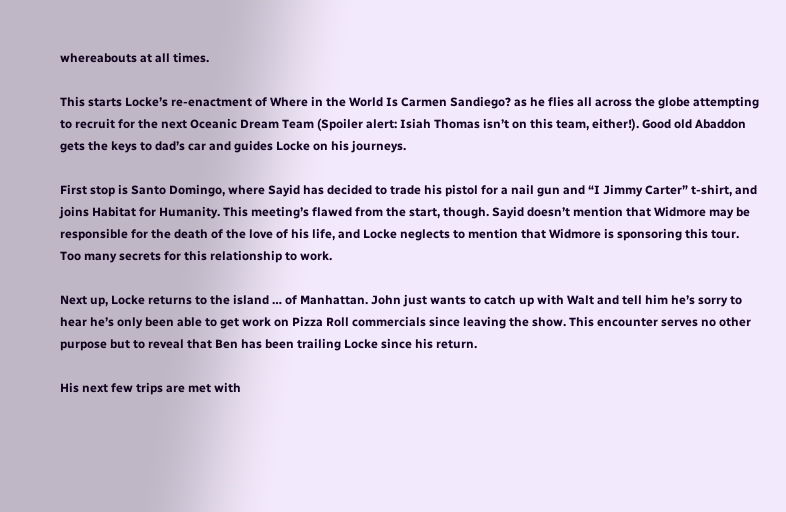whereabouts at all times.

This starts Locke’s re-enactment of Where in the World Is Carmen Sandiego? as he flies all across the globe attempting to recruit for the next Oceanic Dream Team (Spoiler alert: Isiah Thomas isn’t on this team, either!). Good old Abaddon gets the keys to dad’s car and guides Locke on his journeys.

First stop is Santo Domingo, where Sayid has decided to trade his pistol for a nail gun and “I Jimmy Carter” t-shirt, and joins Habitat for Humanity. This meeting’s flawed from the start, though. Sayid doesn’t mention that Widmore may be responsible for the death of the love of his life, and Locke neglects to mention that Widmore is sponsoring this tour. Too many secrets for this relationship to work.

Next up, Locke returns to the island … of Manhattan. John just wants to catch up with Walt and tell him he’s sorry to hear he’s only been able to get work on Pizza Roll commercials since leaving the show. This encounter serves no other purpose but to reveal that Ben has been trailing Locke since his return.

His next few trips are met with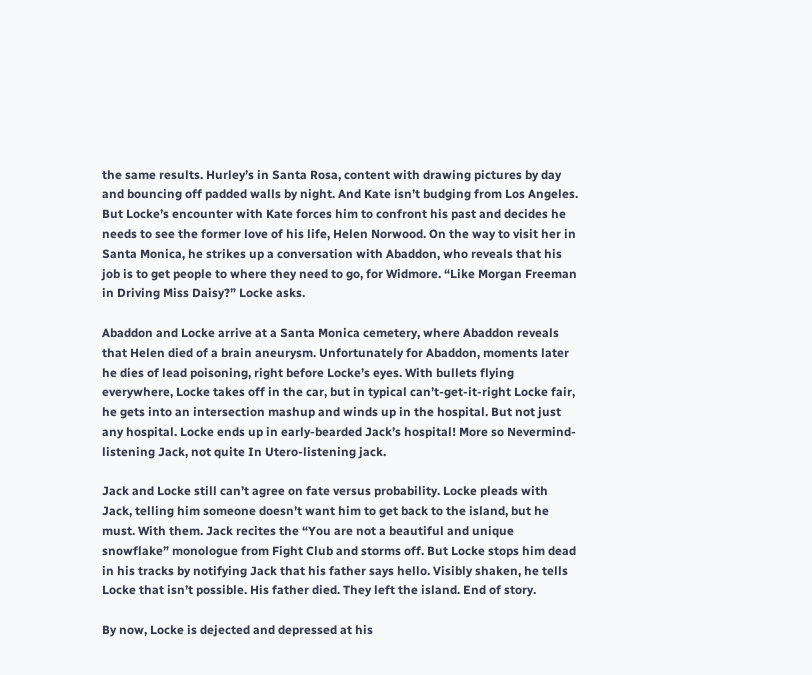the same results. Hurley’s in Santa Rosa, content with drawing pictures by day and bouncing off padded walls by night. And Kate isn’t budging from Los Angeles. But Locke’s encounter with Kate forces him to confront his past and decides he needs to see the former love of his life, Helen Norwood. On the way to visit her in Santa Monica, he strikes up a conversation with Abaddon, who reveals that his job is to get people to where they need to go, for Widmore. “Like Morgan Freeman in Driving Miss Daisy?” Locke asks.

Abaddon and Locke arrive at a Santa Monica cemetery, where Abaddon reveals that Helen died of a brain aneurysm. Unfortunately for Abaddon, moments later he dies of lead poisoning, right before Locke’s eyes. With bullets flying everywhere, Locke takes off in the car, but in typical can’t-get-it-right Locke fair, he gets into an intersection mashup and winds up in the hospital. But not just any hospital. Locke ends up in early-bearded Jack’s hospital! More so Nevermind-listening Jack, not quite In Utero-listening jack.

Jack and Locke still can’t agree on fate versus probability. Locke pleads with Jack, telling him someone doesn’t want him to get back to the island, but he must. With them. Jack recites the “You are not a beautiful and unique snowflake” monologue from Fight Club and storms off. But Locke stops him dead in his tracks by notifying Jack that his father says hello. Visibly shaken, he tells Locke that isn’t possible. His father died. They left the island. End of story.

By now, Locke is dejected and depressed at his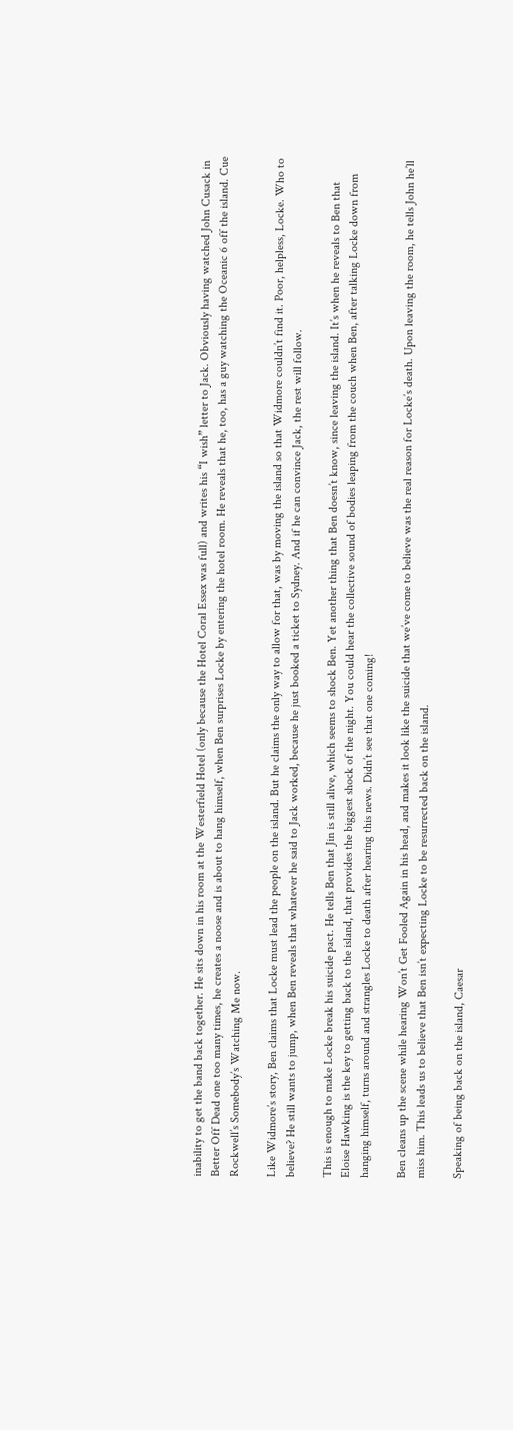inability to get the band back together. He sits down in his room at the Westerfield Hotel (only because the Hotel Coral Essex was full) and writes his “I wish” letter to Jack. Obviously having watched John Cusack in Better Off Dead one too many times, he creates a noose and is about to hang himself, when Ben surprises Locke by entering the hotel room. He reveals that he, too, has a guy watching the Oceanic 6 off the island. Cue Rockwell’s Somebody’s Watching Me now.

Like Widmore’s story, Ben claims that Locke must lead the people on the island. But he claims the only way to allow for that, was by moving the island so that Widmore couldn’t find it. Poor, helpless, Locke. Who to believe? He still wants to jump, when Ben reveals that whatever he said to Jack worked, because he just booked a ticket to Sydney. And if he can convince Jack, the rest will follow.

This is enough to make Locke break his suicide pact. He tells Ben that Jin is still alive, which seems to shock Ben. Yet another thing that Ben doesn’t know, since leaving the island. It’s when he reveals to Ben that Eloise Hawking is the key to getting back to the island, that provides the biggest shock of the night. You could hear the collective sound of bodies leaping from the couch when Ben, after talking Locke down from hanging himself, turns around and strangles Locke to death after hearing this news. Didn’t see that one coming!

Ben cleans up the scene while hearing Won’t Get Fooled Again in his head, and makes it look like the suicide that we’ve come to believe was the real reason for Locke’s death. Upon leaving the room, he tells John he’ll miss him. This leads us to believe that Ben isn’t expecting Locke to be resurrected back on the island.

Speaking of being back on the island, Caesar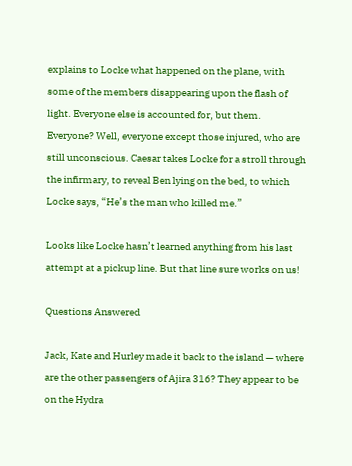explains to Locke what happened on the plane, with some of the members disappearing upon the flash of light. Everyone else is accounted for, but them. Everyone? Well, everyone except those injured, who are still unconscious. Caesar takes Locke for a stroll through the infirmary, to reveal Ben lying on the bed, to which Locke says, “He’s the man who killed me.”

Looks like Locke hasn’t learned anything from his last attempt at a pickup line. But that line sure works on us!

Questions Answered

Jack, Kate and Hurley made it back to the island — where are the other passengers of Ajira 316? They appear to be on the Hydra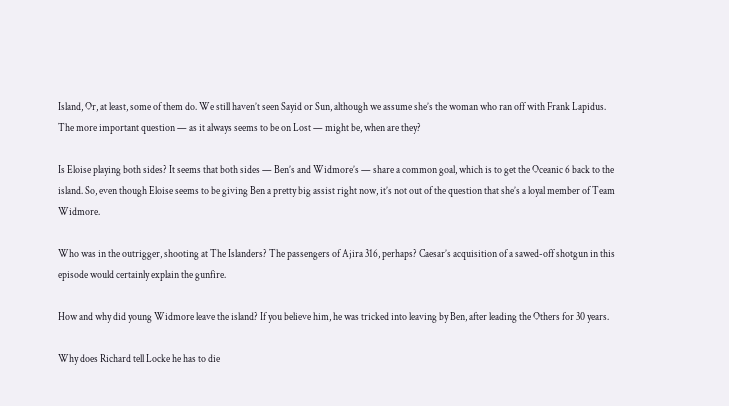Island, Or, at least, some of them do. We still haven’t seen Sayid or Sun, although we assume she’s the woman who ran off with Frank Lapidus. The more important question — as it always seems to be on Lost — might be, when are they?

Is Eloise playing both sides? It seems that both sides — Ben’s and Widmore’s — share a common goal, which is to get the Oceanic 6 back to the island. So, even though Eloise seems to be giving Ben a pretty big assist right now, it’s not out of the question that she’s a loyal member of Team Widmore.

Who was in the outrigger, shooting at The Islanders? The passengers of Ajira 316, perhaps? Caesar’s acquisition of a sawed-off shotgun in this episode would certainly explain the gunfire.

How and why did young Widmore leave the island? If you believe him, he was tricked into leaving by Ben, after leading the Others for 30 years.

Why does Richard tell Locke he has to die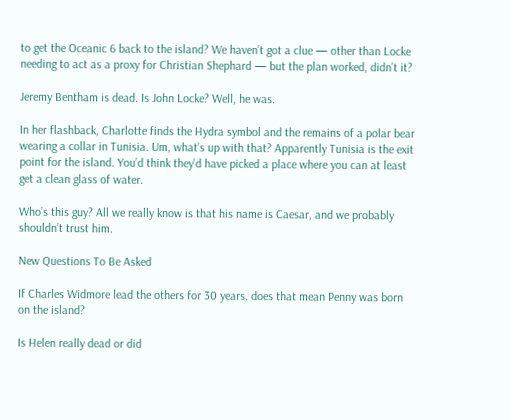to get the Oceanic 6 back to the island? We haven’t got a clue — other than Locke needing to act as a proxy for Christian Shephard — but the plan worked, didn’t it?

Jeremy Bentham is dead. Is John Locke? Well, he was.

In her flashback, Charlotte finds the Hydra symbol and the remains of a polar bear wearing a collar in Tunisia. Um, what’s up with that? Apparently Tunisia is the exit point for the island. You’d think they’d have picked a place where you can at least get a clean glass of water.

Who’s this guy? All we really know is that his name is Caesar, and we probably shouldn’t trust him.

New Questions To Be Asked

If Charles Widmore lead the others for 30 years, does that mean Penny was born on the island?

Is Helen really dead or did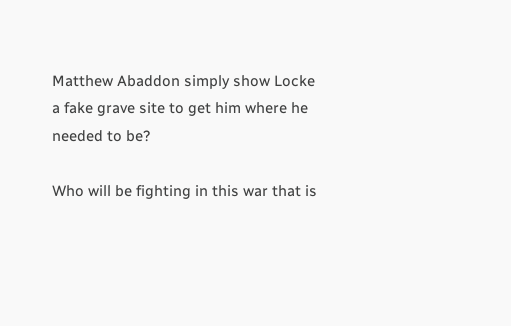Matthew Abaddon simply show Locke a fake grave site to get him where he needed to be?

Who will be fighting in this war that is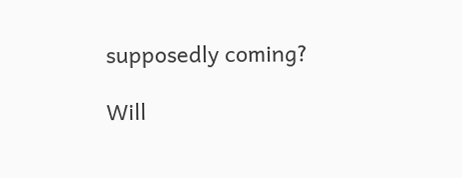supposedly coming?

Will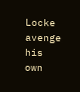Locke avenge his own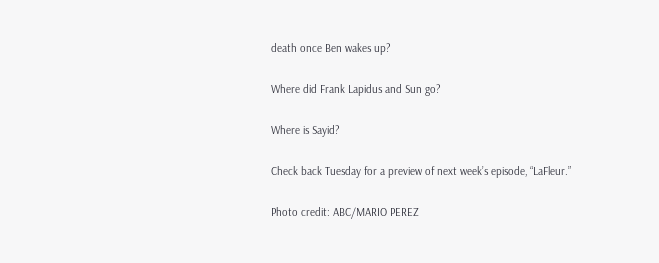death once Ben wakes up?

Where did Frank Lapidus and Sun go?

Where is Sayid?

Check back Tuesday for a preview of next week’s episode, “LaFleur.”

Photo credit: ABC/MARIO PEREZ